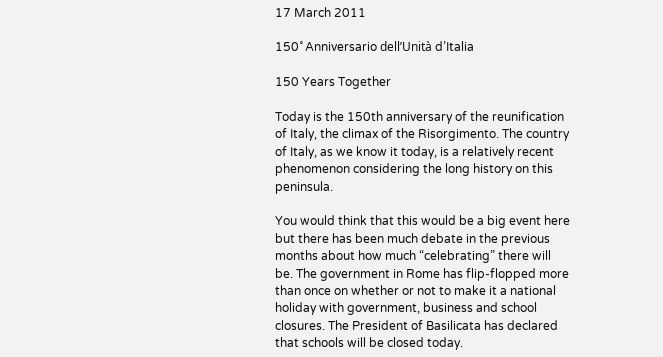17 March 2011

150˚ Anniversario dell’Unità d’Italia

150 Years Together

Today is the 150th anniversary of the reunification of Italy, the climax of the Risorgimento. The country of Italy, as we know it today, is a relatively recent phenomenon considering the long history on this peninsula.

You would think that this would be a big event here but there has been much debate in the previous months about how much “celebrating” there will be. The government in Rome has flip-flopped more than once on whether or not to make it a national holiday with government, business and school closures. The President of Basilicata has declared that schools will be closed today.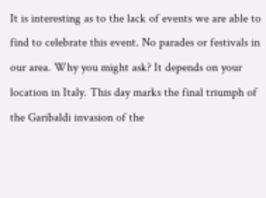It is interesting as to the lack of events we are able to find to celebrate this event. No parades or festivals in our area. Why you might ask? It depends on your location in Italy. This day marks the final triumph of the Garibaldi invasion of the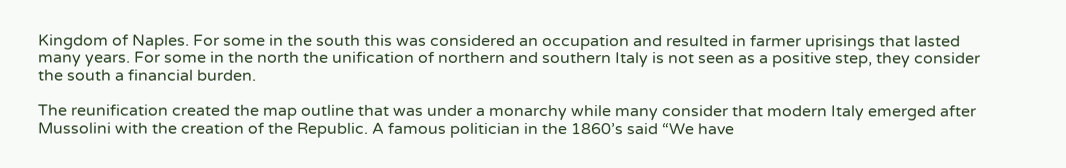Kingdom of Naples. For some in the south this was considered an occupation and resulted in farmer uprisings that lasted many years. For some in the north the unification of northern and southern Italy is not seen as a positive step, they consider the south a financial burden.

The reunification created the map outline that was under a monarchy while many consider that modern Italy emerged after Mussolini with the creation of the Republic. A famous politician in the 1860’s said “We have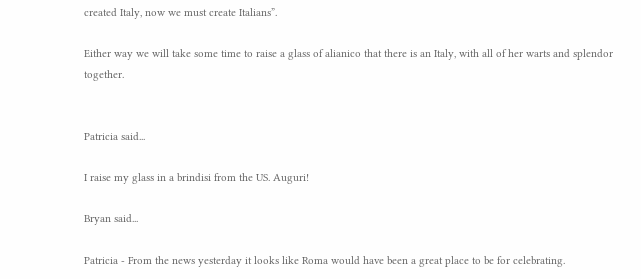created Italy, now we must create Italians”.

Either way we will take some time to raise a glass of alianico that there is an Italy, with all of her warts and splendor together.


Patricia said...

I raise my glass in a brindisi from the US. Auguri!

Bryan said...

Patricia - From the news yesterday it looks like Roma would have been a great place to be for celebrating.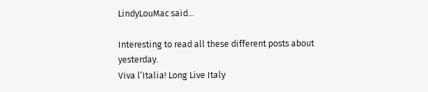LindyLouMac said...

Interesting to read all these different posts about yesterday.
Viva l’Italia! Long Live Italy